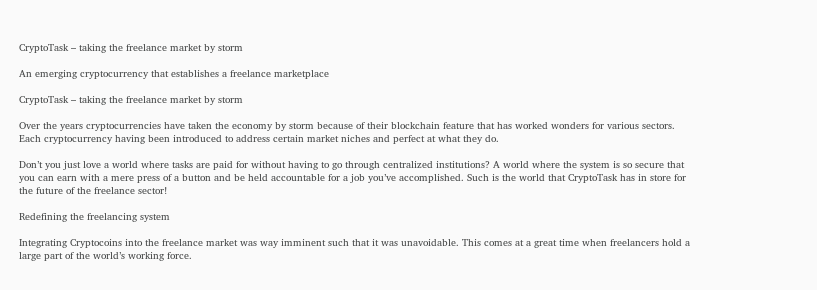CryptoTask – taking the freelance market by storm

An emerging cryptocurrency that establishes a freelance marketplace

CryptoTask – taking the freelance market by storm

Over the years cryptocurrencies have taken the economy by storm because of their blockchain feature that has worked wonders for various sectors. Each cryptocurrency having been introduced to address certain market niches and perfect at what they do.

Don’t you just love a world where tasks are paid for without having to go through centralized institutions? A world where the system is so secure that you can earn with a mere press of a button and be held accountable for a job you’ve accomplished. Such is the world that CryptoTask has in store for the future of the freelance sector!

Redefining the freelancing system

Integrating Cryptocoins into the freelance market was way imminent such that it was unavoidable. This comes at a great time when freelancers hold a large part of the world’s working force.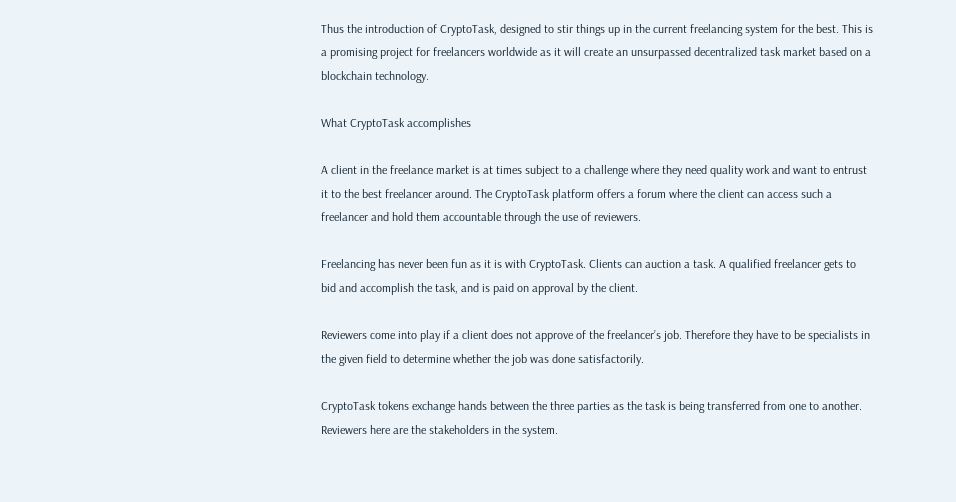Thus the introduction of CryptoTask, designed to stir things up in the current freelancing system for the best. This is a promising project for freelancers worldwide as it will create an unsurpassed decentralized task market based on a blockchain technology.

What CryptoTask accomplishes

A client in the freelance market is at times subject to a challenge where they need quality work and want to entrust it to the best freelancer around. The CryptoTask platform offers a forum where the client can access such a freelancer and hold them accountable through the use of reviewers.

Freelancing has never been fun as it is with CryptoTask. Clients can auction a task. A qualified freelancer gets to bid and accomplish the task, and is paid on approval by the client.

Reviewers come into play if a client does not approve of the freelancer’s job. Therefore they have to be specialists in the given field to determine whether the job was done satisfactorily.

CryptoTask tokens exchange hands between the three parties as the task is being transferred from one to another. Reviewers here are the stakeholders in the system.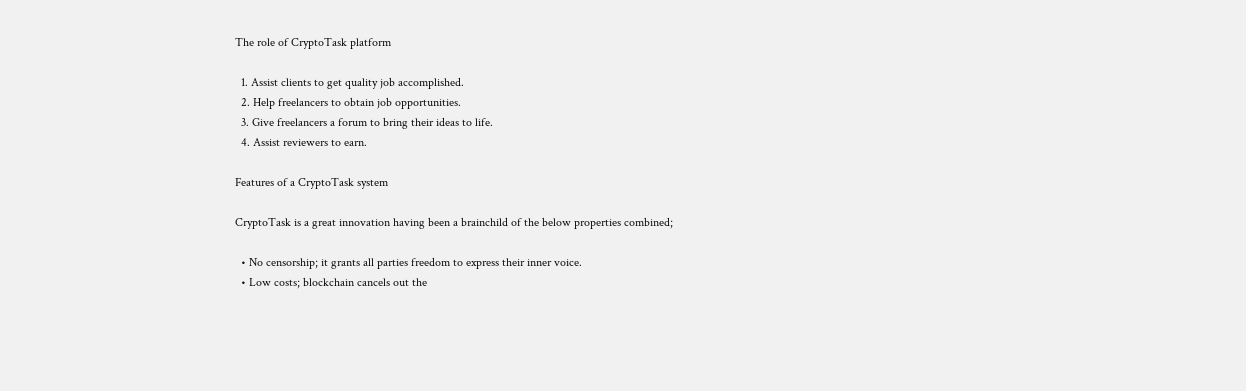The role of CryptoTask platform

  1. Assist clients to get quality job accomplished.
  2. Help freelancers to obtain job opportunities.
  3. Give freelancers a forum to bring their ideas to life.
  4. Assist reviewers to earn.

Features of a CryptoTask system

CryptoTask is a great innovation having been a brainchild of the below properties combined;

  • No censorship; it grants all parties freedom to express their inner voice.
  • Low costs; blockchain cancels out the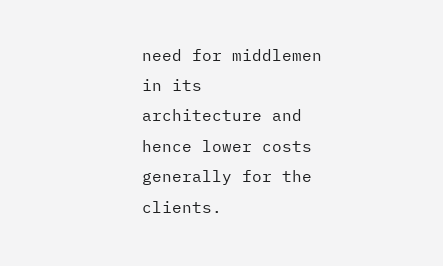need for middlemen in its architecture and hence lower costs generally for the clients.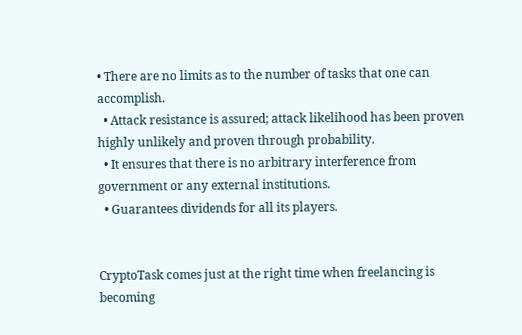• There are no limits as to the number of tasks that one can accomplish.
  • Attack resistance is assured; attack likelihood has been proven highly unlikely and proven through probability.
  • It ensures that there is no arbitrary interference from government or any external institutions.
  • Guarantees dividends for all its players.


CryptoTask comes just at the right time when freelancing is becoming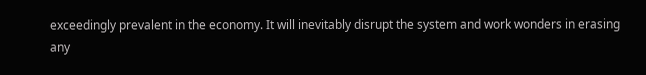exceedingly prevalent in the economy. It will inevitably disrupt the system and work wonders in erasing any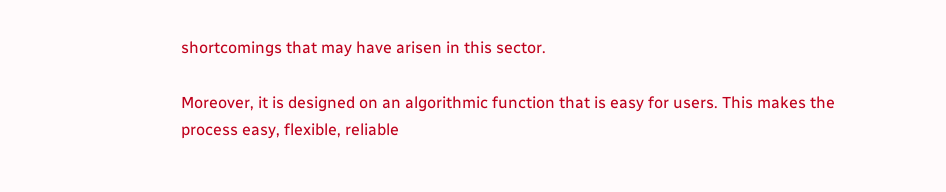shortcomings that may have arisen in this sector.

Moreover, it is designed on an algorithmic function that is easy for users. This makes the process easy, flexible, reliable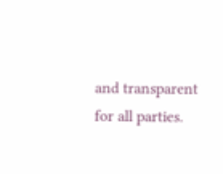and transparent for all parties.